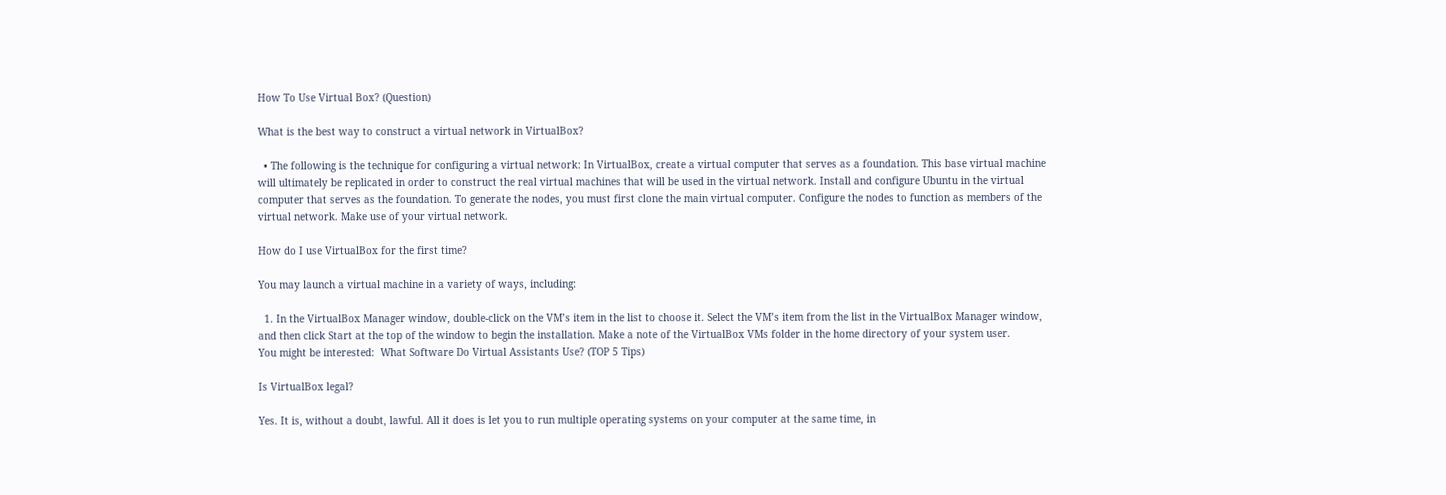How To Use Virtual Box? (Question)

What is the best way to construct a virtual network in VirtualBox?

  • The following is the technique for configuring a virtual network: In VirtualBox, create a virtual computer that serves as a foundation. This base virtual machine will ultimately be replicated in order to construct the real virtual machines that will be used in the virtual network. Install and configure Ubuntu in the virtual computer that serves as the foundation. To generate the nodes, you must first clone the main virtual computer. Configure the nodes to function as members of the virtual network. Make use of your virtual network.

How do I use VirtualBox for the first time?

You may launch a virtual machine in a variety of ways, including:

  1. In the VirtualBox Manager window, double-click on the VM’s item in the list to choose it. Select the VM’s item from the list in the VirtualBox Manager window, and then click Start at the top of the window to begin the installation. Make a note of the VirtualBox VMs folder in the home directory of your system user.
You might be interested:  What Software Do Virtual Assistants Use? (TOP 5 Tips)

Is VirtualBox legal?

Yes. It is, without a doubt, lawful. All it does is let you to run multiple operating systems on your computer at the same time, in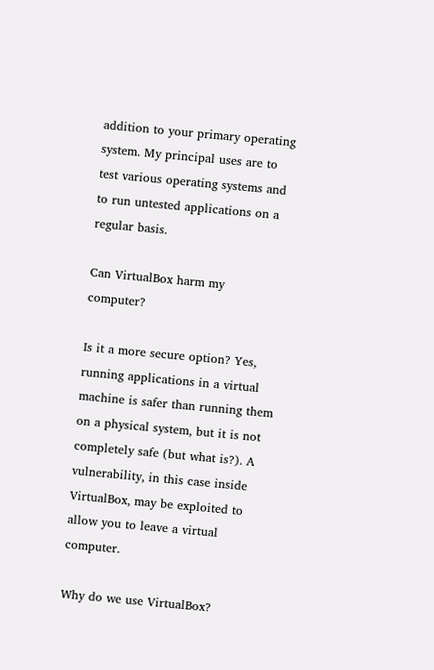addition to your primary operating system. My principal uses are to test various operating systems and to run untested applications on a regular basis.

Can VirtualBox harm my computer?

Is it a more secure option? Yes, running applications in a virtual machine is safer than running them on a physical system, but it is not completely safe (but what is?). A vulnerability, in this case inside VirtualBox, may be exploited to allow you to leave a virtual computer.

Why do we use VirtualBox?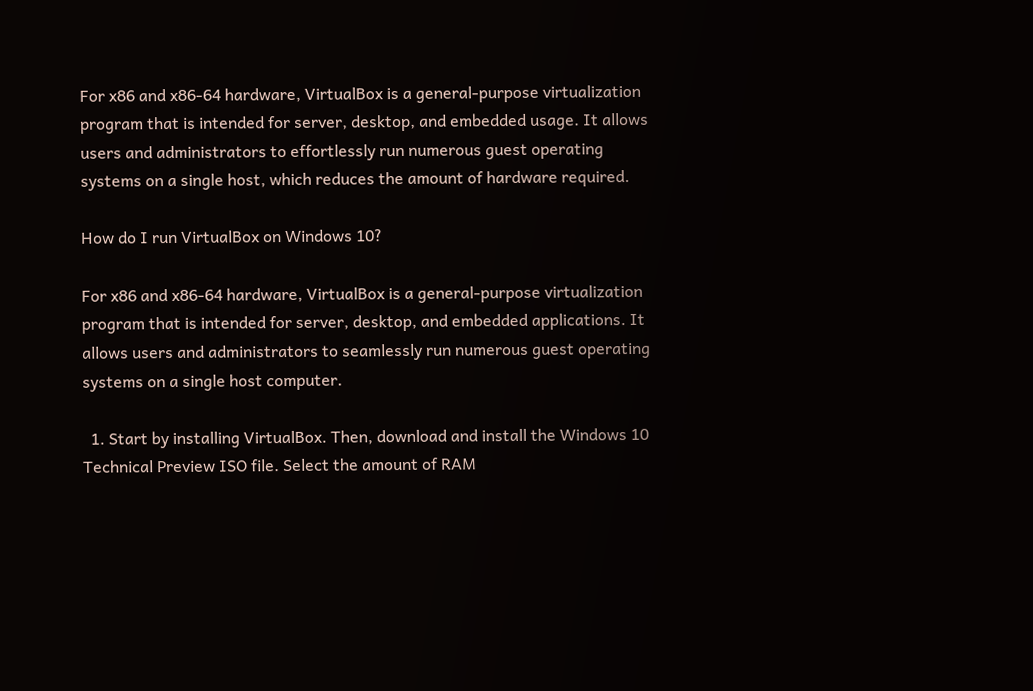For x86 and x86-64 hardware, VirtualBox is a general-purpose virtualization program that is intended for server, desktop, and embedded usage. It allows users and administrators to effortlessly run numerous guest operating systems on a single host, which reduces the amount of hardware required.

How do I run VirtualBox on Windows 10?

For x86 and x86-64 hardware, VirtualBox is a general-purpose virtualization program that is intended for server, desktop, and embedded applications. It allows users and administrators to seamlessly run numerous guest operating systems on a single host computer.

  1. Start by installing VirtualBox. Then, download and install the Windows 10 Technical Preview ISO file. Select the amount of RAM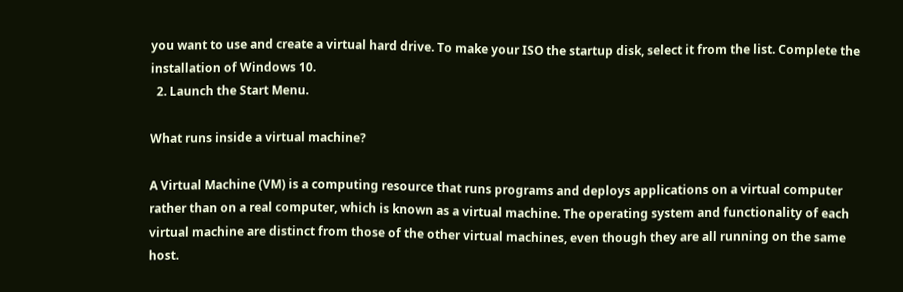you want to use and create a virtual hard drive. To make your ISO the startup disk, select it from the list. Complete the installation of Windows 10.
  2. Launch the Start Menu.

What runs inside a virtual machine?

A Virtual Machine (VM) is a computing resource that runs programs and deploys applications on a virtual computer rather than on a real computer, which is known as a virtual machine. The operating system and functionality of each virtual machine are distinct from those of the other virtual machines, even though they are all running on the same host.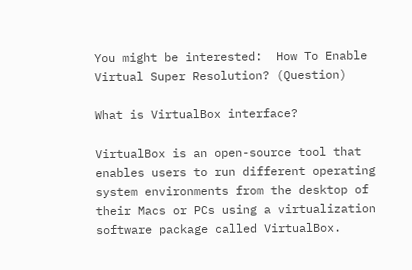You might be interested:  How To Enable Virtual Super Resolution? (Question)

What is VirtualBox interface?

VirtualBox is an open-source tool that enables users to run different operating system environments from the desktop of their Macs or PCs using a virtualization software package called VirtualBox.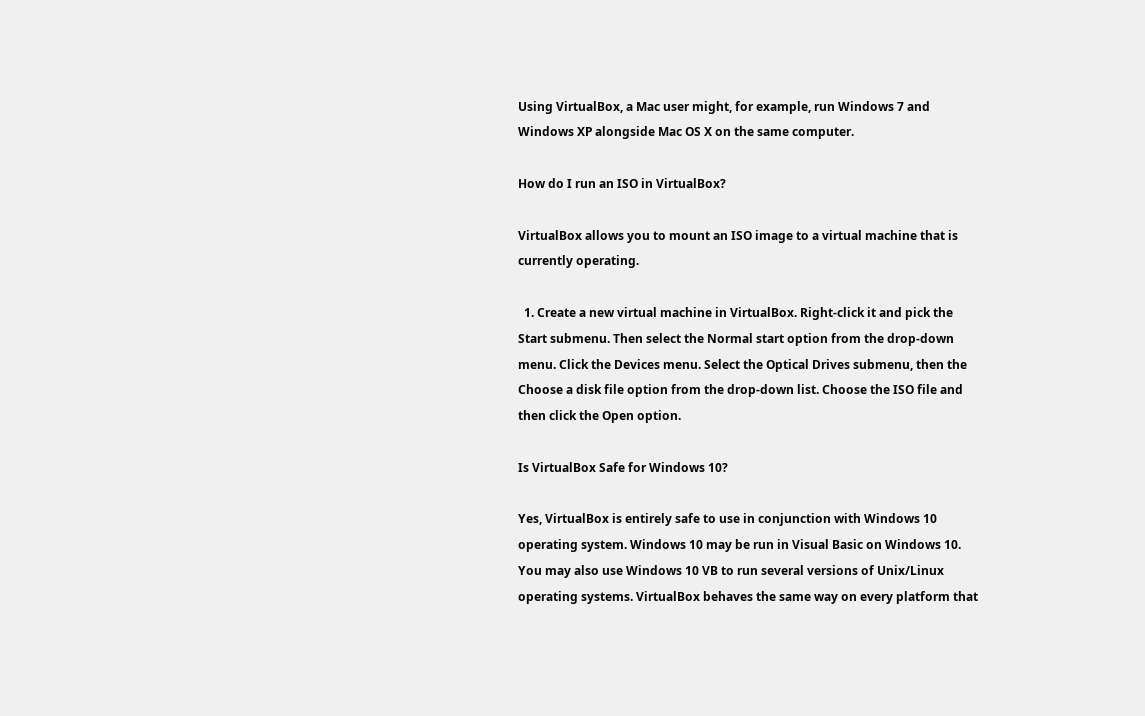Using VirtualBox, a Mac user might, for example, run Windows 7 and Windows XP alongside Mac OS X on the same computer.

How do I run an ISO in VirtualBox?

VirtualBox allows you to mount an ISO image to a virtual machine that is currently operating.

  1. Create a new virtual machine in VirtualBox. Right-click it and pick the Start submenu. Then select the Normal start option from the drop-down menu. Click the Devices menu. Select the Optical Drives submenu, then the Choose a disk file option from the drop-down list. Choose the ISO file and then click the Open option.

Is VirtualBox Safe for Windows 10?

Yes, VirtualBox is entirely safe to use in conjunction with Windows 10 operating system. Windows 10 may be run in Visual Basic on Windows 10. You may also use Windows 10 VB to run several versions of Unix/Linux operating systems. VirtualBox behaves the same way on every platform that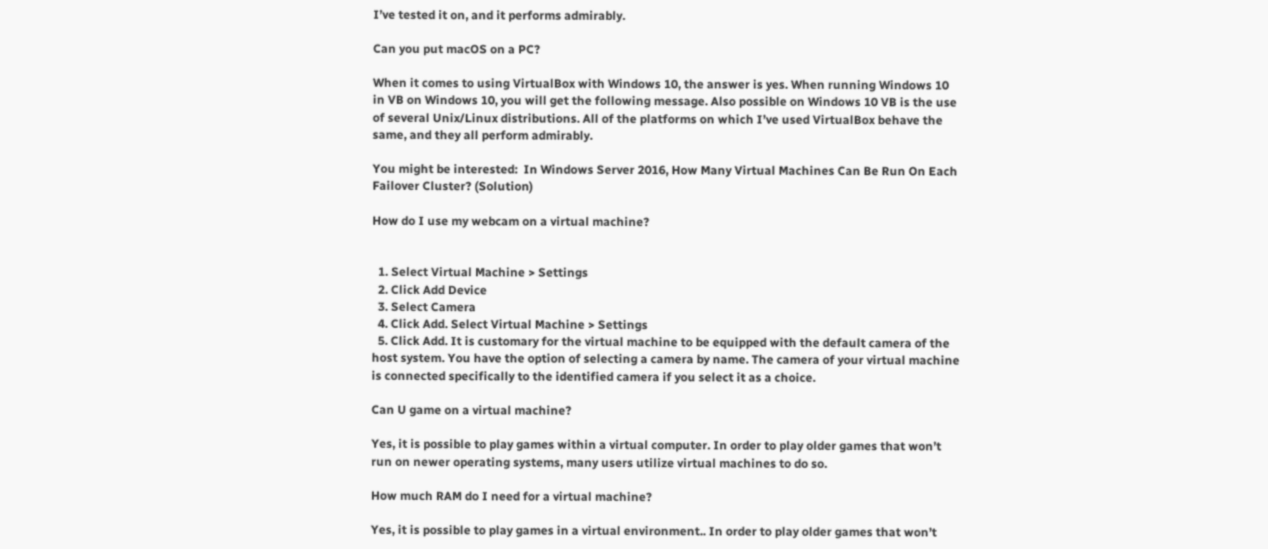I’ve tested it on, and it performs admirably.

Can you put macOS on a PC?

When it comes to using VirtualBox with Windows 10, the answer is yes. When running Windows 10 in VB on Windows 10, you will get the following message. Also possible on Windows 10 VB is the use of several Unix/Linux distributions. All of the platforms on which I’ve used VirtualBox behave the same, and they all perform admirably.

You might be interested:  In Windows Server 2016, How Many Virtual Machines Can Be Run On Each Failover Cluster? (Solution)

How do I use my webcam on a virtual machine?


  1. Select Virtual Machine > Settings
  2. Click Add Device
  3. Select Camera
  4. Click Add. Select Virtual Machine > Settings
  5. Click Add. It is customary for the virtual machine to be equipped with the default camera of the host system. You have the option of selecting a camera by name. The camera of your virtual machine is connected specifically to the identified camera if you select it as a choice.

Can U game on a virtual machine?

Yes, it is possible to play games within a virtual computer. In order to play older games that won’t run on newer operating systems, many users utilize virtual machines to do so.

How much RAM do I need for a virtual machine?

Yes, it is possible to play games in a virtual environment.. In order to play older games that won’t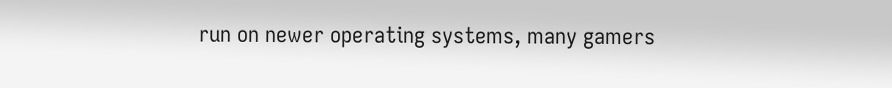run on newer operating systems, many gamers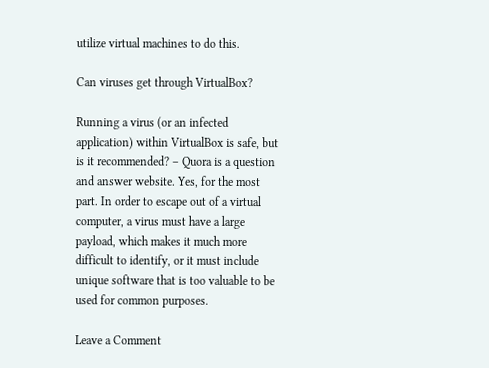utilize virtual machines to do this.

Can viruses get through VirtualBox?

Running a virus (or an infected application) within VirtualBox is safe, but is it recommended? – Quora is a question and answer website. Yes, for the most part. In order to escape out of a virtual computer, a virus must have a large payload, which makes it much more difficult to identify, or it must include unique software that is too valuable to be used for common purposes.

Leave a Comment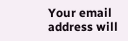Your email address will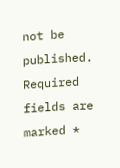not be published. Required fields are marked *